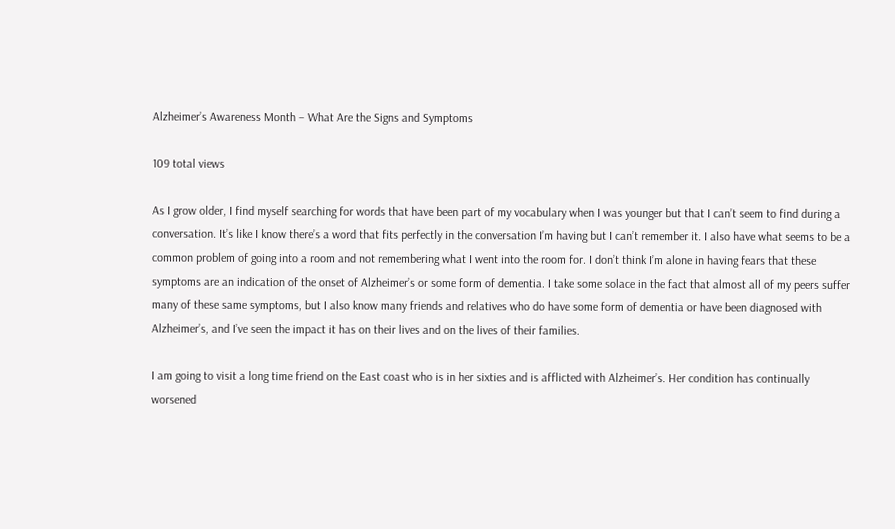Alzheimer’s Awareness Month – What Are the Signs and Symptoms

109 total views

As I grow older, I find myself searching for words that have been part of my vocabulary when I was younger but that I can’t seem to find during a conversation. It’s like I know there’s a word that fits perfectly in the conversation I’m having but I can’t remember it. I also have what seems to be a common problem of going into a room and not remembering what I went into the room for. I don’t think I’m alone in having fears that these symptoms are an indication of the onset of Alzheimer’s or some form of dementia. I take some solace in the fact that almost all of my peers suffer many of these same symptoms, but I also know many friends and relatives who do have some form of dementia or have been diagnosed with Alzheimer’s, and I’ve seen the impact it has on their lives and on the lives of their families.

I am going to visit a long time friend on the East coast who is in her sixties and is afflicted with Alzheimer’s. Her condition has continually worsened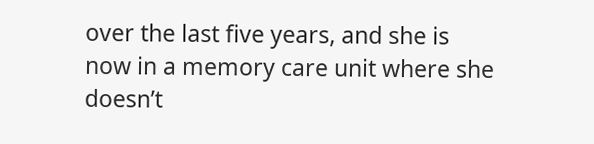over the last five years, and she is now in a memory care unit where she doesn’t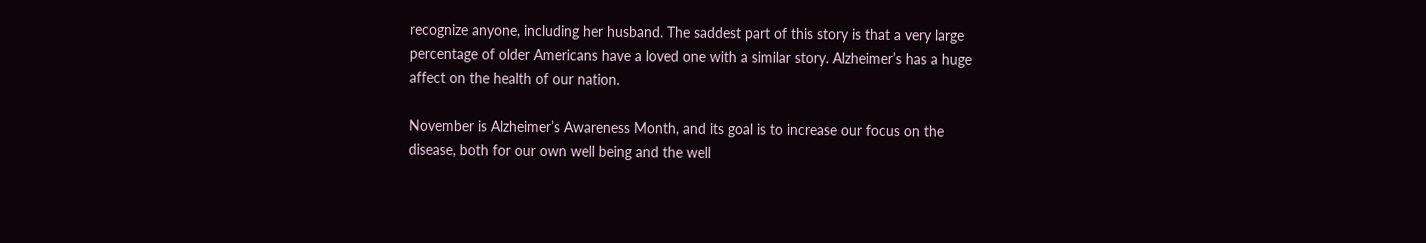recognize anyone, including her husband. The saddest part of this story is that a very large percentage of older Americans have a loved one with a similar story. Alzheimer’s has a huge affect on the health of our nation.

November is Alzheimer’s Awareness Month, and its goal is to increase our focus on the disease, both for our own well being and the well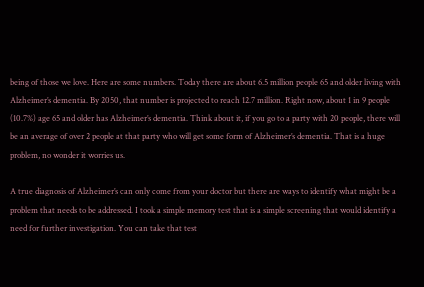being of those we love. Here are some numbers. Today there are about 6.5 million people 65 and older living with Alzheimer’s dementia. By 2050, that number is projected to reach 12.7 million. Right now, about 1 in 9 people (10.7%) age 65 and older has Alzheimer’s dementia. Think about it, if you go to a party with 20 people, there will be an average of over 2 people at that party who will get some form of Alzheimer’s dementia. That is a huge problem, no wonder it worries us.

A true diagnosis of Alzheimer’s can only come from your doctor but there are ways to identify what might be a problem that needs to be addressed. I took a simple memory test that is a simple screening that would identify a need for further investigation. You can take that test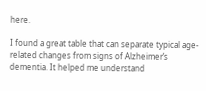here.

I found a great table that can separate typical age-related changes from signs of Alzheimer’s dementia. It helped me understand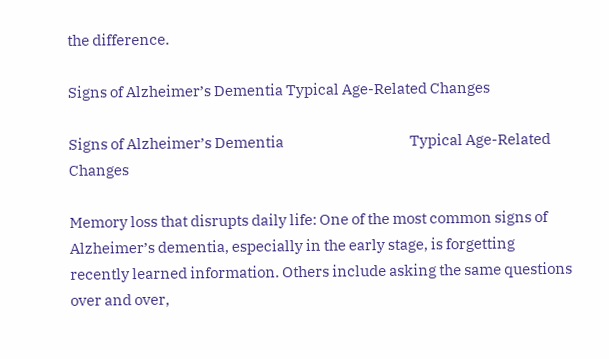the difference.

Signs of Alzheimer’s Dementia Typical Age-Related Changes

Signs of Alzheimer’s Dementia                                          Typical Age-Related Changes

Memory loss that disrupts daily life: One of the most common signs of Alzheimer’s dementia, especially in the early stage, is forgetting recently learned information. Others include asking the same questions over and over,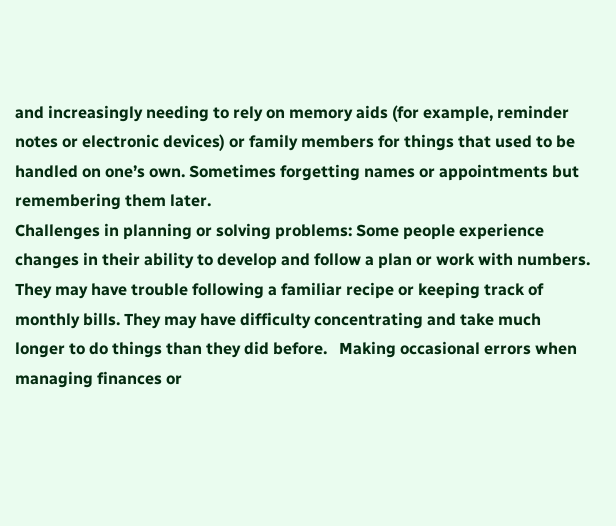and increasingly needing to rely on memory aids (for example, reminder notes or electronic devices) or family members for things that used to be handled on one’s own. Sometimes forgetting names or appointments but remembering them later.
Challenges in planning or solving problems: Some people experience changes in their ability to develop and follow a plan or work with numbers. They may have trouble following a familiar recipe or keeping track of monthly bills. They may have difficulty concentrating and take much longer to do things than they did before.   Making occasional errors when managing finances or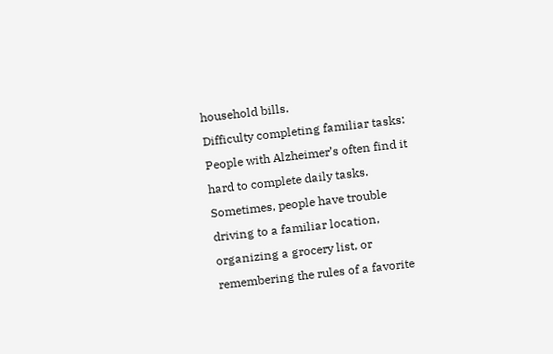household bills.
Difficulty completing familiar tasks: People with Alzheimer’s often find it hard to complete daily tasks. Sometimes, people have trouble driving to a familiar location, organizing a grocery list, or remembering the rules of a favorite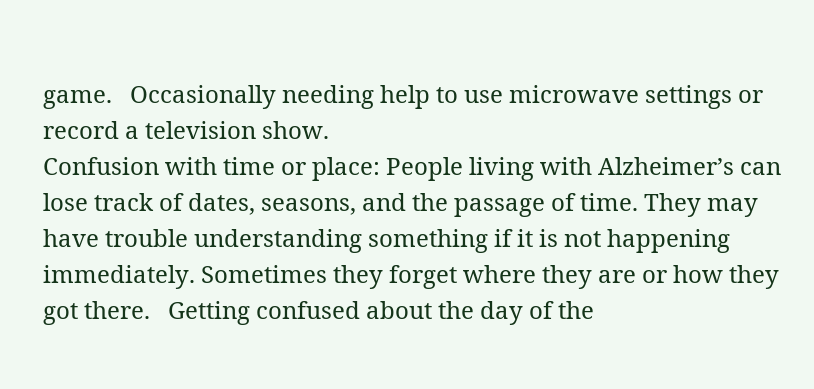game.   Occasionally needing help to use microwave settings or record a television show.
Confusion with time or place: People living with Alzheimer’s can lose track of dates, seasons, and the passage of time. They may have trouble understanding something if it is not happening immediately. Sometimes they forget where they are or how they got there.   Getting confused about the day of the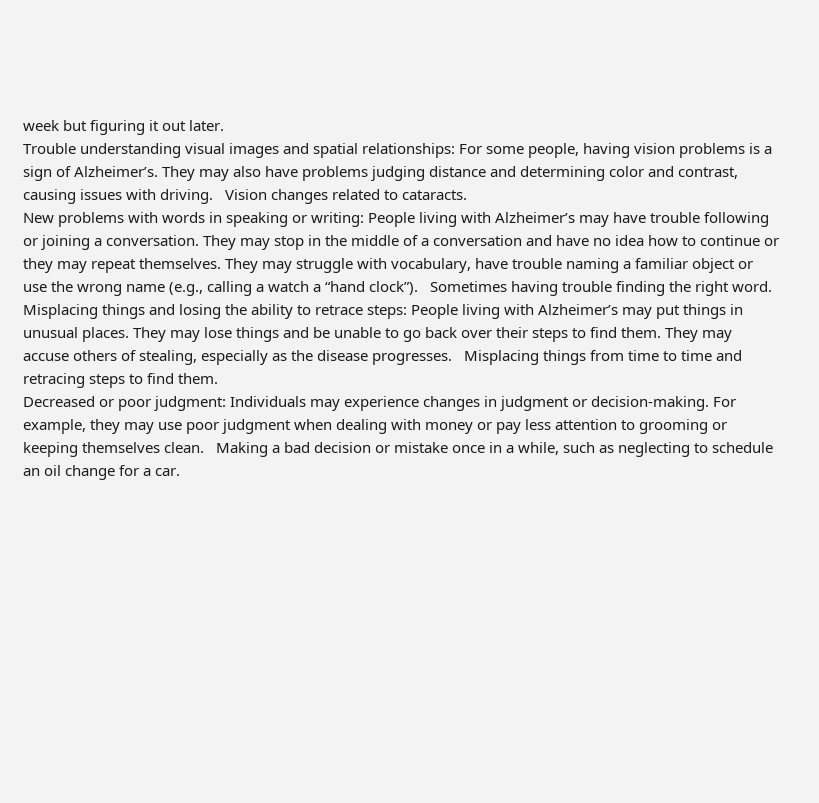week but figuring it out later.
Trouble understanding visual images and spatial relationships: For some people, having vision problems is a sign of Alzheimer’s. They may also have problems judging distance and determining color and contrast, causing issues with driving.   Vision changes related to cataracts.
New problems with words in speaking or writing: People living with Alzheimer’s may have trouble following or joining a conversation. They may stop in the middle of a conversation and have no idea how to continue or they may repeat themselves. They may struggle with vocabulary, have trouble naming a familiar object or use the wrong name (e.g., calling a watch a “hand clock”).   Sometimes having trouble finding the right word.
Misplacing things and losing the ability to retrace steps: People living with Alzheimer’s may put things in unusual places. They may lose things and be unable to go back over their steps to find them. They may accuse others of stealing, especially as the disease progresses.   Misplacing things from time to time and retracing steps to find them.
Decreased or poor judgment: Individuals may experience changes in judgment or decision-making. For example, they may use poor judgment when dealing with money or pay less attention to grooming or keeping themselves clean.   Making a bad decision or mistake once in a while, such as neglecting to schedule an oil change for a car.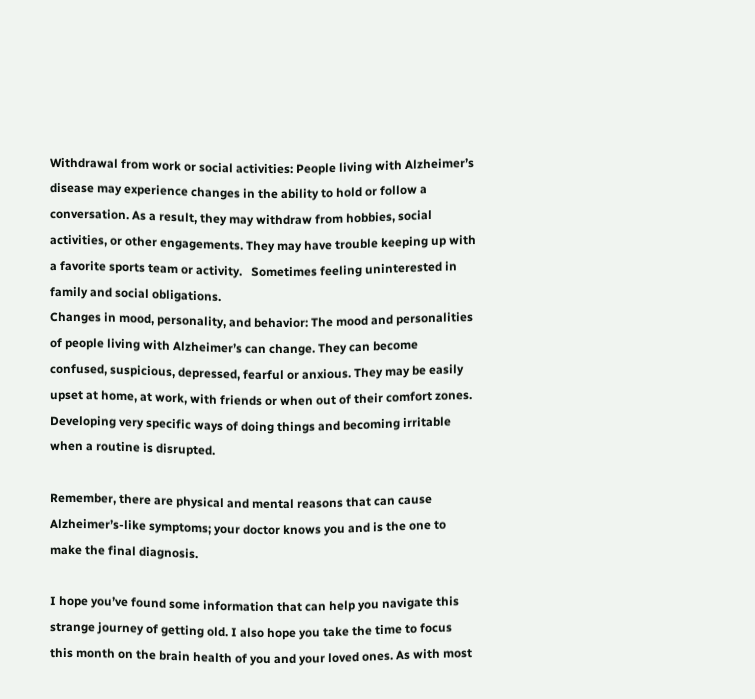Withdrawal from work or social activities: People living with Alzheimer’s disease may experience changes in the ability to hold or follow a conversation. As a result, they may withdraw from hobbies, social activities, or other engagements. They may have trouble keeping up with a favorite sports team or activity.   Sometimes feeling uninterested in family and social obligations.
Changes in mood, personality, and behavior: The mood and personalities of people living with Alzheimer’s can change. They can become confused, suspicious, depressed, fearful or anxious. They may be easily upset at home, at work, with friends or when out of their comfort zones.   Developing very specific ways of doing things and becoming irritable when a routine is disrupted.

Remember, there are physical and mental reasons that can cause Alzheimer’s-like symptoms; your doctor knows you and is the one to make the final diagnosis.

I hope you’ve found some information that can help you navigate this strange journey of getting old. I also hope you take the time to focus this month on the brain health of you and your loved ones. As with most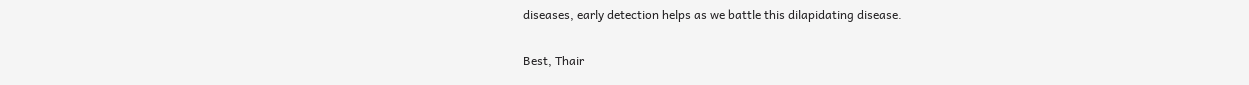diseases, early detection helps as we battle this dilapidating disease.

Best, Thair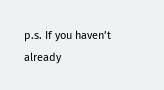p.s. If you haven’t already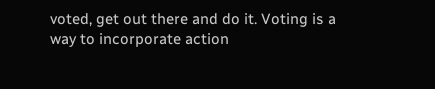voted, get out there and do it. Voting is a way to incorporate action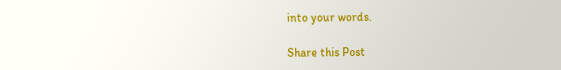into your words.

Share this Post